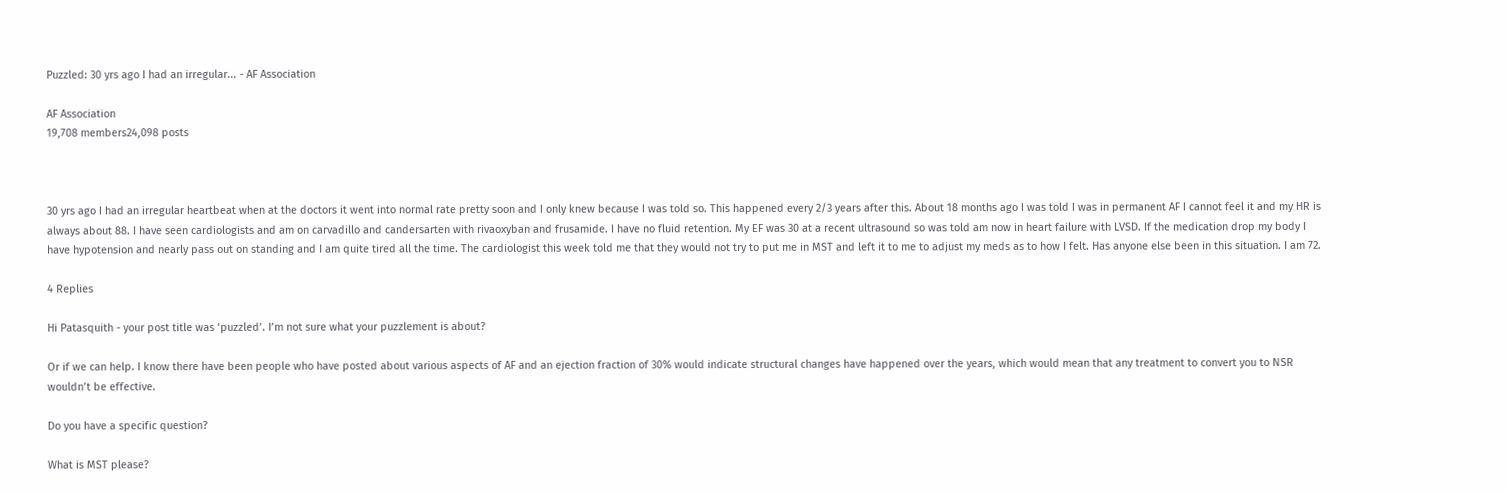Puzzled: 30 yrs ago I had an irregular... - AF Association

AF Association
19,708 members24,098 posts



30 yrs ago I had an irregular heartbeat when at the doctors it went into normal rate pretty soon and I only knew because I was told so. This happened every 2/3 years after this. About 18 months ago I was told I was in permanent AF I cannot feel it and my HR is always about 88. I have seen cardiologists and am on carvadillo and candersarten with rivaoxyban and frusamide. I have no fluid retention. My EF was 30 at a recent ultrasound so was told am now in heart failure with LVSD. If the medication drop my body I have hypotension and nearly pass out on standing and I am quite tired all the time. The cardiologist this week told me that they would not try to put me in MST and left it to me to adjust my meds as to how I felt. Has anyone else been in this situation. I am 72.

4 Replies

Hi Patasquith - your post title was ‘puzzled’. I’m not sure what your puzzlement is about?

Or if we can help. I know there have been people who have posted about various aspects of AF and an ejection fraction of 30% would indicate structural changes have happened over the years, which would mean that any treatment to convert you to NSR wouldn’t be effective.

Do you have a specific question?

What is MST please?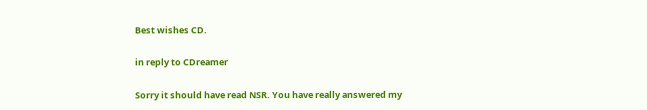Best wishes CD.

in reply to CDreamer

Sorry it should have read NSR. You have really answered my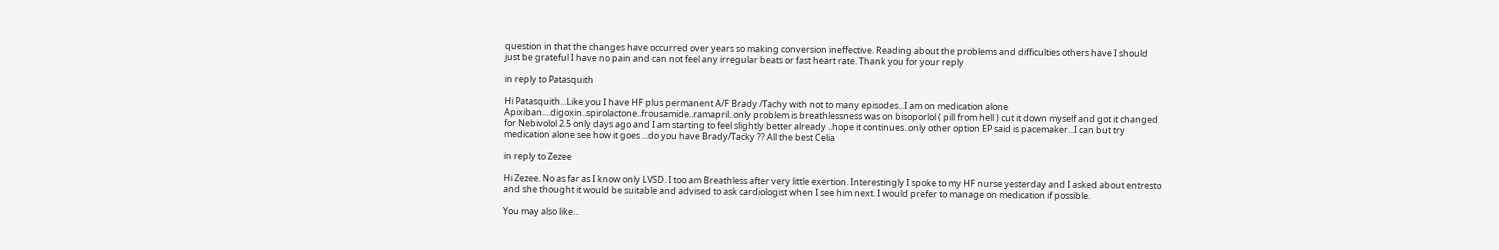question in that the changes have occurred over years so making conversion ineffective. Reading about the problems and difficulties others have I should just be grateful I have no pain and can not feel any irregular beats or fast heart rate. Thank you for your reply

in reply to Patasquith

Hi Patasquith...Like you I have HF plus permanent A/F Brady /Tachy with not to many episodes...I am on medication alone Apixiban....digoxin..spirolactone..frousamide..ramapril..only problem is breathlessness was on bisoporlol ( pill from hell ) cut it down myself and got it changed for Nebivolol 2.5 only days ago and I am starting to feel slightly better already ..hope it continues..only other option EP said is pacemaker...I can but try medication alone see how it goes ...do you have Brady/Tacky ?? All the best Celia

in reply to Zezee

Hi Zezee. No as far as I know only LVSD. I too am Breathless after very little exertion. Interestingly I spoke to my HF nurse yesterday and I asked about entresto and she thought it would be suitable and advised to ask cardiologist when I see him next. I would prefer to manage on medication if possible.

You may also like...